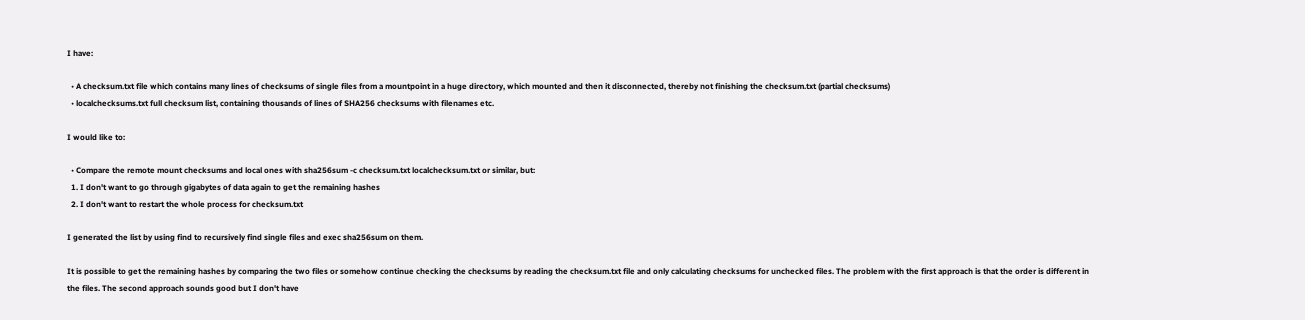I have:

  • A checksum.txt file which contains many lines of checksums of single files from a mountpoint in a huge directory, which mounted and then it disconnected, thereby not finishing the checksum.txt (partial checksums)
  • localchecksums.txt full checksum list, containing thousands of lines of SHA256 checksums with filenames etc.

I would like to:

  • Compare the remote mount checksums and local ones with sha256sum -c checksum.txt localchecksum.txt or similar, but:
  1. I don't want to go through gigabytes of data again to get the remaining hashes
  2. I don't want to restart the whole process for checksum.txt

I generated the list by using find to recursively find single files and exec sha256sum on them.

It is possible to get the remaining hashes by comparing the two files or somehow continue checking the checksums by reading the checksum.txt file and only calculating checksums for unchecked files. The problem with the first approach is that the order is different in the files. The second approach sounds good but I don't have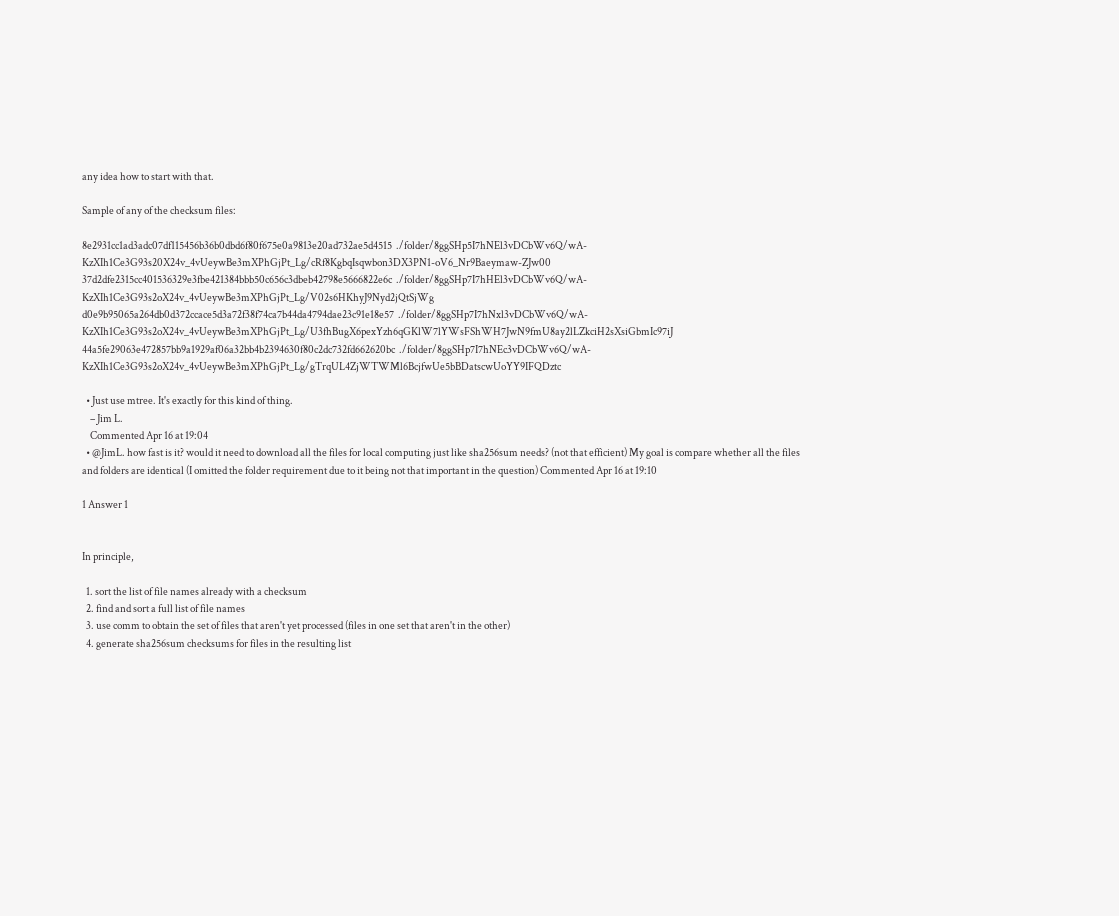any idea how to start with that.

Sample of any of the checksum files:

8e2931cc1ad3adc07df115456b36b0dbd6f80f675e0a9813e20ad732ae5d4515  ./folder/8ggSHp5I7hNEl3vDCbWv6Q/wA-KzXIh1Ce3G93s20X24v_4vUeywBe3mXPhGjPt_Lg/cRf8KgbqIsqwbon3DX3PN1-oV6_Nr9Baeymaw-ZJw00
37d2dfe2315cc401536329e3fbe421384bbb50c656c3dbeb42798e5666822e6c  ./folder/8ggSHp7I7hHEl3vDCbWv6Q/wA-KzXIh1Ce3G93s2oX24v_4vUeywBe3mXPhGjPt_Lg/V02s6HKhyJ9Nyd2jQtSjWg
d0e9b95065a264db0d372ccace5d3a72f38f74ca7b44da4794dae23c91e18e57  ./folder/8ggSHp7I7hNxl3vDCbWv6Q/wA-KzXIh1Ce3G93s2oX24v_4vUeywBe3mXPhGjPt_Lg/U3fhBugX6pexYzh6qGKlW7lYWsFShWH7JwN9fmU8ay2lLZkciH2sXsiGbmIc97iJ
44a5fe29063e472857bb9a1929af06a32bb4b2394630f80c2dc732fd662620bc  ./folder/8ggSHp7I7hNEc3vDCbWv6Q/wA-KzXIh1Ce3G93s2oX24v_4vUeywBe3mXPhGjPt_Lg/gTrqUL4ZjWTWMl6BcjfwUe5bBDatscwUoYY9IFQDztc

  • Just use mtree. It's exactly for this kind of thing.
    – Jim L.
    Commented Apr 16 at 19:04
  • @JimL. how fast is it? would it need to download all the files for local computing just like sha256sum needs? (not that efficient) My goal is compare whether all the files and folders are identical (I omitted the folder requirement due to it being not that important in the question) Commented Apr 16 at 19:10

1 Answer 1


In principle,

  1. sort the list of file names already with a checksum
  2. find and sort a full list of file names
  3. use comm to obtain the set of files that aren't yet processed (files in one set that aren't in the other)
  4. generate sha256sum checksums for files in the resulting list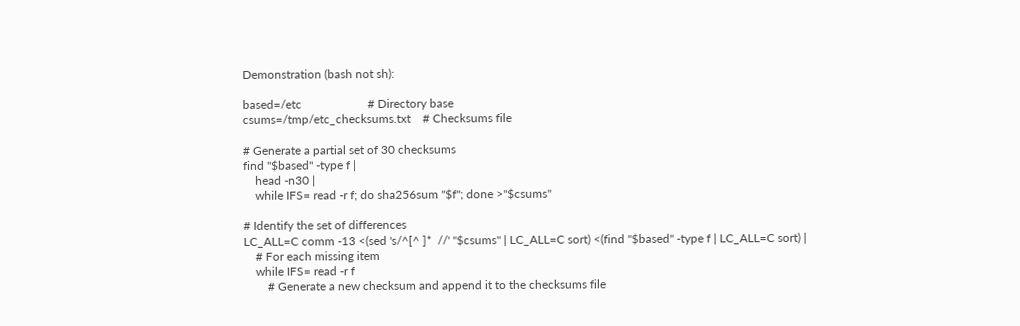Demonstration (bash not sh):

based=/etc                      # Directory base
csums=/tmp/etc_checksums.txt    # Checksums file

# Generate a partial set of 30 checksums
find "$based" -type f |
    head -n30 |
    while IFS= read -r f; do sha256sum "$f"; done >"$csums"

# Identify the set of differences
LC_ALL=C comm -13 <(sed 's/^[^ ]*  //' "$csums" | LC_ALL=C sort) <(find "$based" -type f | LC_ALL=C sort) |
    # For each missing item
    while IFS= read -r f
        # Generate a new checksum and append it to the checksums file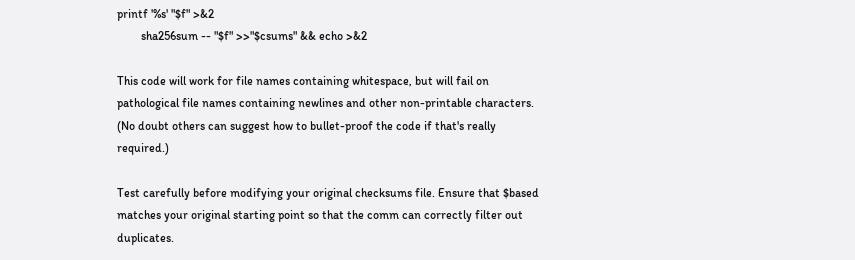printf '%s' "$f" >&2
        sha256sum -- "$f" >>"$csums" && echo >&2

This code will work for file names containing whitespace, but will fail on pathological file names containing newlines and other non-printable characters. (No doubt others can suggest how to bullet-proof the code if that's really required.)

Test carefully before modifying your original checksums file. Ensure that $based matches your original starting point so that the comm can correctly filter out duplicates.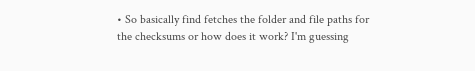• So basically find fetches the folder and file paths for the checksums or how does it work? I'm guessing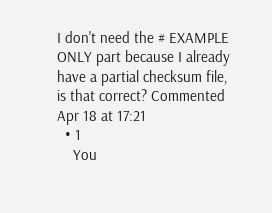I don't need the # EXAMPLE ONLY part because I already have a partial checksum file, is that correct? Commented Apr 18 at 17:21
  • 1
    You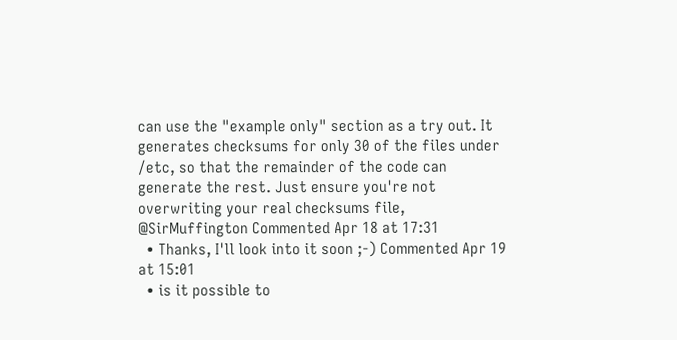can use the "example only" section as a try out. It generates checksums for only 30 of the files under /etc, so that the remainder of the code can generate the rest. Just ensure you're not overwriting your real checksums file, @SirMuffington Commented Apr 18 at 17:31
  • Thanks, I'll look into it soon ;-) Commented Apr 19 at 15:01
  • is it possible to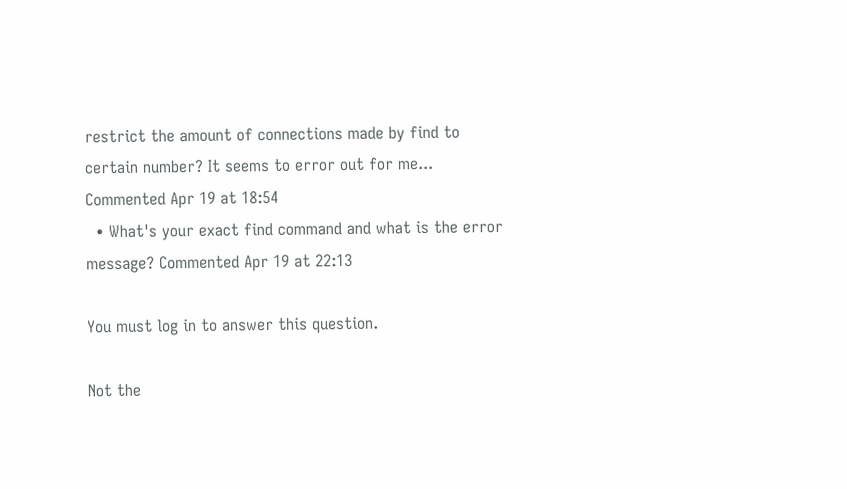restrict the amount of connections made by find to certain number? It seems to error out for me... Commented Apr 19 at 18:54
  • What's your exact find command and what is the error message? Commented Apr 19 at 22:13

You must log in to answer this question.

Not the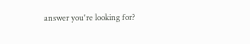answer you're looking for?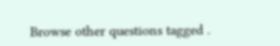Browse other questions tagged .